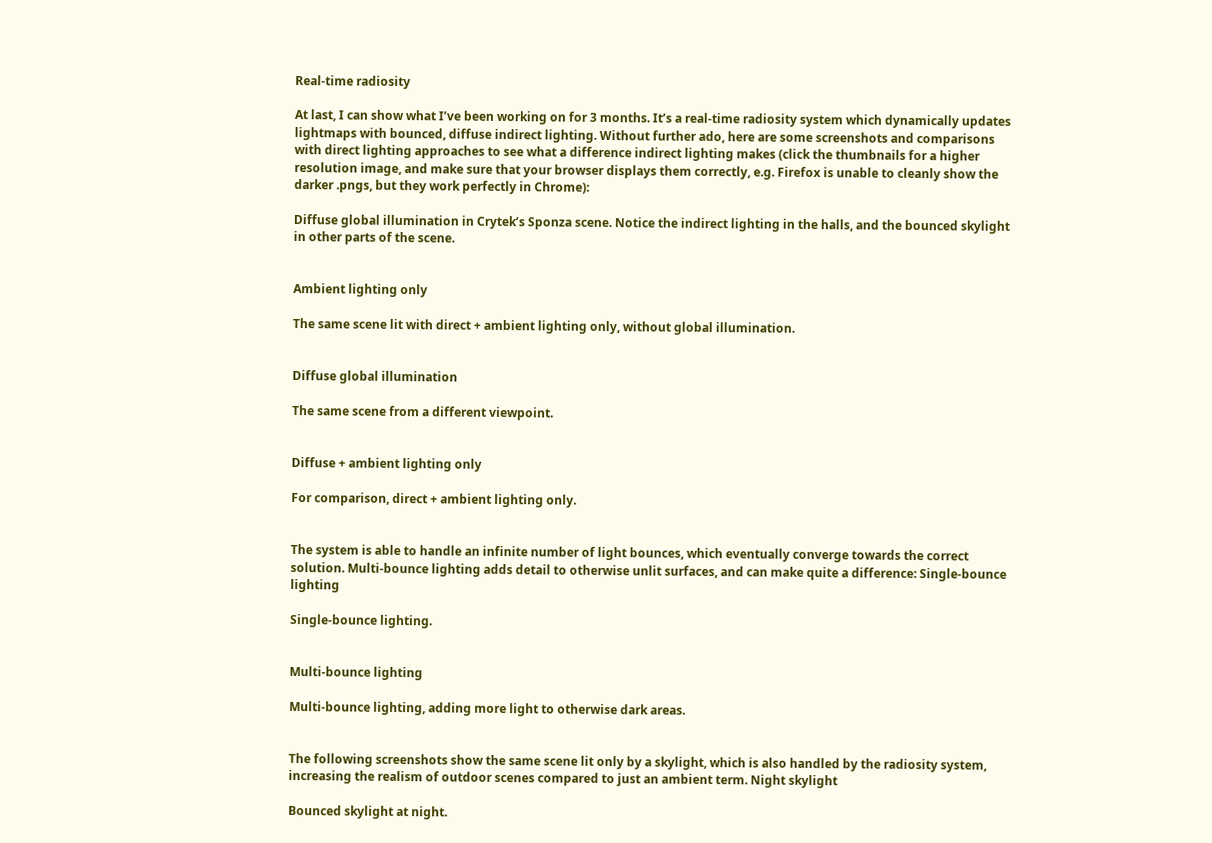Real-time radiosity

At last, I can show what I’ve been working on for 3 months. It’s a real-time radiosity system which dynamically updates lightmaps with bounced, diffuse indirect lighting. Without further ado, here are some screenshots and comparisons with direct lighting approaches to see what a difference indirect lighting makes (click the thumbnails for a higher resolution image, and make sure that your browser displays them correctly, e.g. Firefox is unable to cleanly show the darker .pngs, but they work perfectly in Chrome):

Diffuse global illumination in Crytek’s Sponza scene. Notice the indirect lighting in the halls, and the bounced skylight in other parts of the scene.


Ambient lighting only

The same scene lit with direct + ambient lighting only, without global illumination.


Diffuse global illumination

The same scene from a different viewpoint.


Diffuse + ambient lighting only

For comparison, direct + ambient lighting only.


The system is able to handle an infinite number of light bounces, which eventually converge towards the correct solution. Multi-bounce lighting adds detail to otherwise unlit surfaces, and can make quite a difference: Single-bounce lighting

Single-bounce lighting.


Multi-bounce lighting

Multi-bounce lighting, adding more light to otherwise dark areas.


The following screenshots show the same scene lit only by a skylight, which is also handled by the radiosity system, increasing the realism of outdoor scenes compared to just an ambient term. Night skylight

Bounced skylight at night.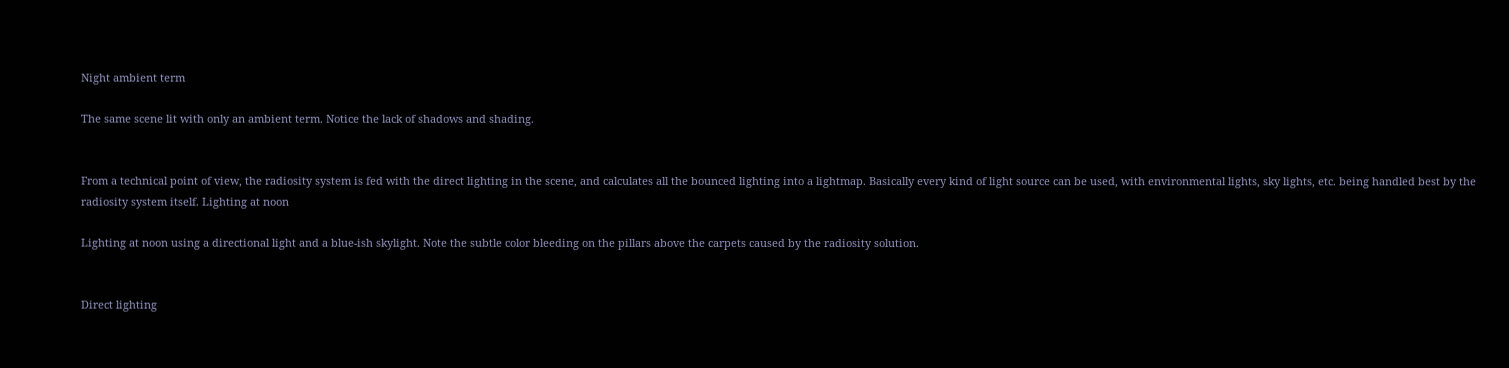Night ambient term

The same scene lit with only an ambient term. Notice the lack of shadows and shading.


From a technical point of view, the radiosity system is fed with the direct lighting in the scene, and calculates all the bounced lighting into a lightmap. Basically every kind of light source can be used, with environmental lights, sky lights, etc. being handled best by the radiosity system itself. Lighting at noon

Lighting at noon using a directional light and a blue-ish skylight. Note the subtle color bleeding on the pillars above the carpets caused by the radiosity solution.


Direct lighting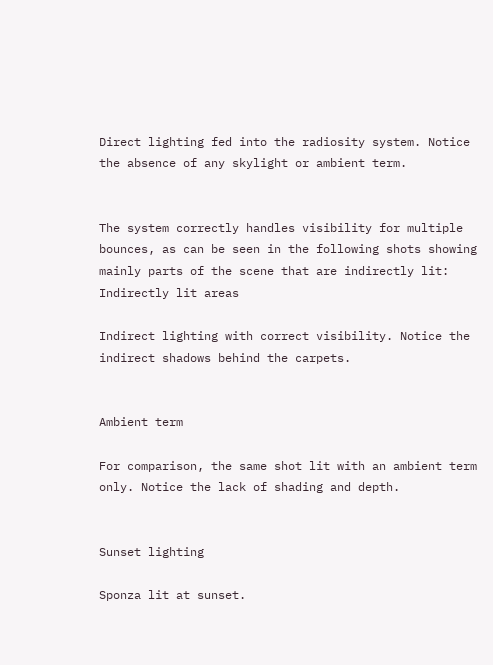Direct lighting fed into the radiosity system. Notice the absence of any skylight or ambient term.


The system correctly handles visibility for multiple bounces, as can be seen in the following shots showing mainly parts of the scene that are indirectly lit: Indirectly lit areas

Indirect lighting with correct visibility. Notice the indirect shadows behind the carpets.


Ambient term

For comparison, the same shot lit with an ambient term only. Notice the lack of shading and depth.


Sunset lighting

Sponza lit at sunset.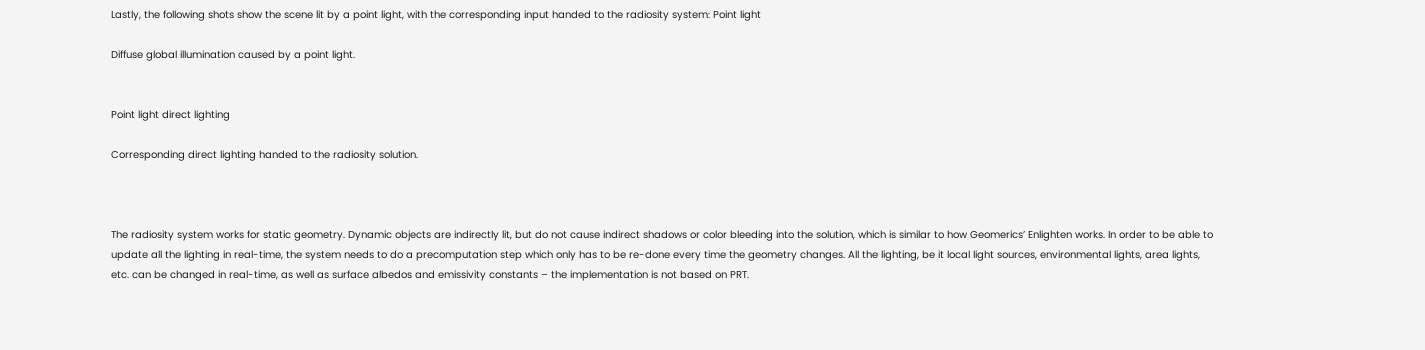Lastly, the following shots show the scene lit by a point light, with the corresponding input handed to the radiosity system: Point light

Diffuse global illumination caused by a point light.


Point light direct lighting

Corresponding direct lighting handed to the radiosity solution.



The radiosity system works for static geometry. Dynamic objects are indirectly lit, but do not cause indirect shadows or color bleeding into the solution, which is similar to how Geomerics’ Enlighten works. In order to be able to update all the lighting in real-time, the system needs to do a precomputation step which only has to be re-done every time the geometry changes. All the lighting, be it local light sources, environmental lights, area lights, etc. can be changed in real-time, as well as surface albedos and emissivity constants – the implementation is not based on PRT.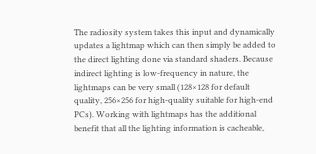The radiosity system takes this input and dynamically updates a lightmap which can then simply be added to the direct lighting done via standard shaders. Because indirect lighting is low-frequency in nature, the lightmaps can be very small (128×128 for default quality, 256×256 for high-quality suitable for high-end PCs). Working with lightmaps has the additional benefit that all the lighting information is cacheable,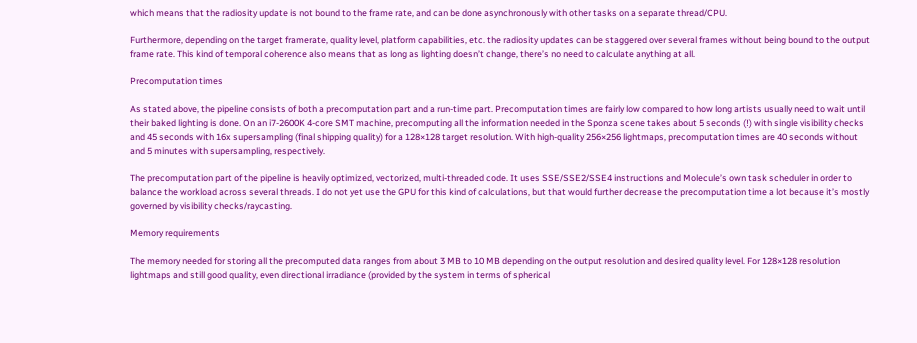which means that the radiosity update is not bound to the frame rate, and can be done asynchronously with other tasks on a separate thread/CPU.

Furthermore, depending on the target framerate, quality level, platform capabilities, etc. the radiosity updates can be staggered over several frames without being bound to the output frame rate. This kind of temporal coherence also means that as long as lighting doesn’t change, there’s no need to calculate anything at all.

Precomputation times

As stated above, the pipeline consists of both a precomputation part and a run-time part. Precomputation times are fairly low compared to how long artists usually need to wait until their baked lighting is done. On an i7-2600K 4-core SMT machine, precomputing all the information needed in the Sponza scene takes about 5 seconds (!) with single visibility checks and 45 seconds with 16x supersampling (final shipping quality) for a 128×128 target resolution. With high-quality 256×256 lightmaps, precomputation times are 40 seconds without and 5 minutes with supersampling, respectively.

The precomputation part of the pipeline is heavily optimized, vectorized, multi-threaded code. It uses SSE/SSE2/SSE4 instructions and Molecule’s own task scheduler in order to balance the workload across several threads. I do not yet use the GPU for this kind of calculations, but that would further decrease the precomputation time a lot because it’s mostly governed by visibility checks/raycasting.

Memory requirements

The memory needed for storing all the precomputed data ranges from about 3 MB to 10 MB depending on the output resolution and desired quality level. For 128×128 resolution lightmaps and still good quality, even directional irradiance (provided by the system in terms of spherical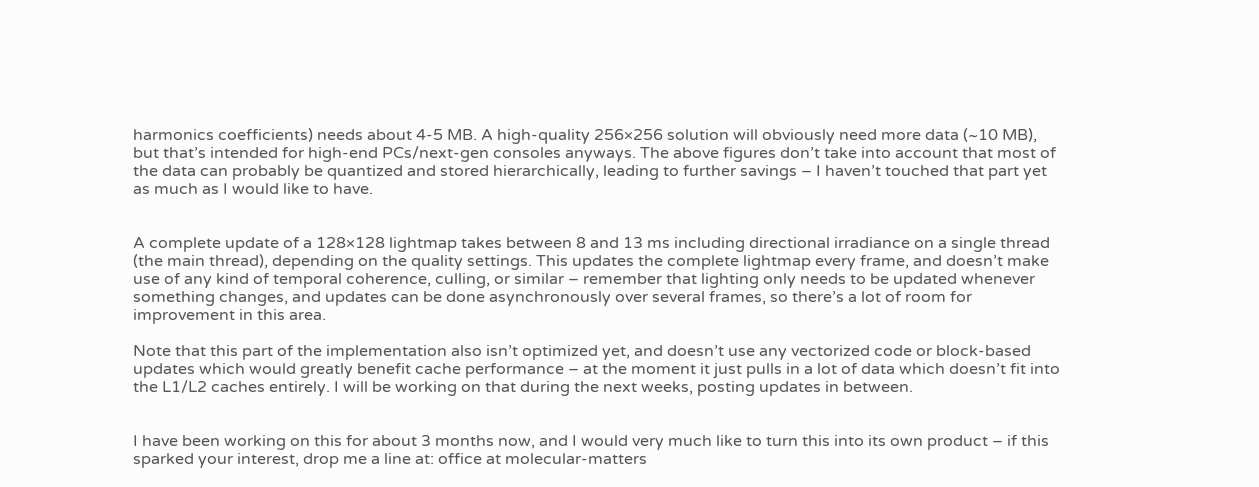harmonics coefficients) needs about 4-5 MB. A high-quality 256×256 solution will obviously need more data (~10 MB), but that’s intended for high-end PCs/next-gen consoles anyways. The above figures don’t take into account that most of the data can probably be quantized and stored hierarchically, leading to further savings – I haven’t touched that part yet as much as I would like to have.


A complete update of a 128×128 lightmap takes between 8 and 13 ms including directional irradiance on a single thread (the main thread), depending on the quality settings. This updates the complete lightmap every frame, and doesn’t make use of any kind of temporal coherence, culling, or similar – remember that lighting only needs to be updated whenever something changes, and updates can be done asynchronously over several frames, so there’s a lot of room for improvement in this area.

Note that this part of the implementation also isn’t optimized yet, and doesn’t use any vectorized code or block-based updates which would greatly benefit cache performance – at the moment it just pulls in a lot of data which doesn’t fit into the L1/L2 caches entirely. I will be working on that during the next weeks, posting updates in between.


I have been working on this for about 3 months now, and I would very much like to turn this into its own product – if this sparked your interest, drop me a line at: office at molecular-matters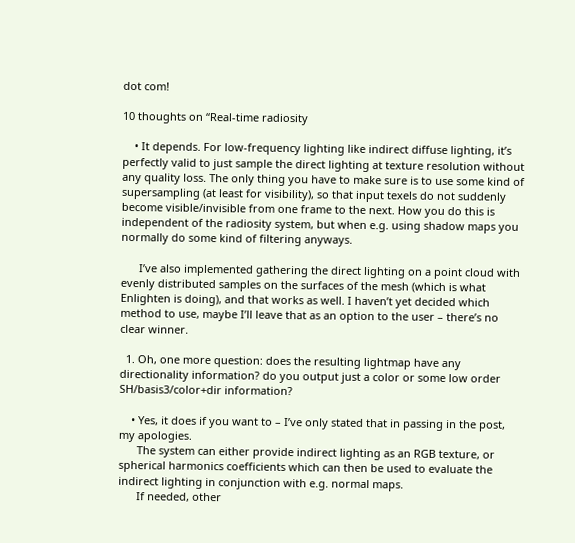dot com!

10 thoughts on “Real-time radiosity

    • It depends. For low-frequency lighting like indirect diffuse lighting, it’s perfectly valid to just sample the direct lighting at texture resolution without any quality loss. The only thing you have to make sure is to use some kind of supersampling (at least for visibility), so that input texels do not suddenly become visible/invisible from one frame to the next. How you do this is independent of the radiosity system, but when e.g. using shadow maps you normally do some kind of filtering anyways.

      I’ve also implemented gathering the direct lighting on a point cloud with evenly distributed samples on the surfaces of the mesh (which is what Enlighten is doing), and that works as well. I haven’t yet decided which method to use, maybe I’ll leave that as an option to the user – there’s no clear winner.

  1. Oh, one more question: does the resulting lightmap have any directionality information? do you output just a color or some low order SH/basis3/color+dir information?

    • Yes, it does if you want to – I’ve only stated that in passing in the post, my apologies.
      The system can either provide indirect lighting as an RGB texture, or spherical harmonics coefficients which can then be used to evaluate the indirect lighting in conjunction with e.g. normal maps.
      If needed, other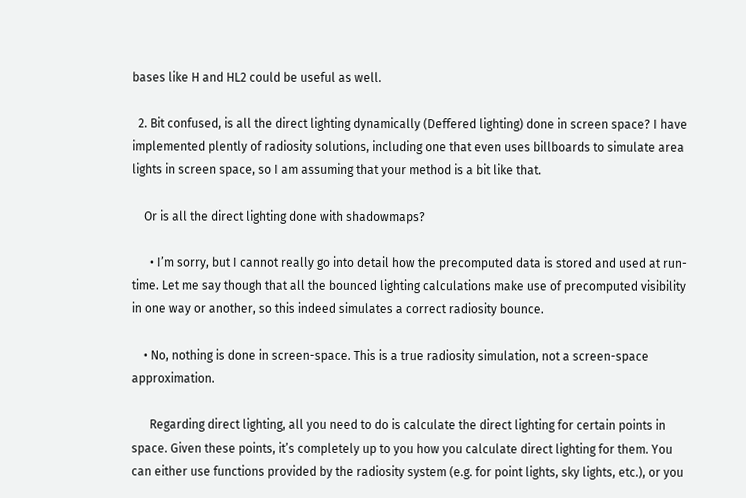bases like H and HL2 could be useful as well.

  2. Bit confused, is all the direct lighting dynamically (Deffered lighting) done in screen space? I have implemented plently of radiosity solutions, including one that even uses billboards to simulate area lights in screen space, so I am assuming that your method is a bit like that.

    Or is all the direct lighting done with shadowmaps?

      • I’m sorry, but I cannot really go into detail how the precomputed data is stored and used at run-time. Let me say though that all the bounced lighting calculations make use of precomputed visibility in one way or another, so this indeed simulates a correct radiosity bounce.

    • No, nothing is done in screen-space. This is a true radiosity simulation, not a screen-space approximation.

      Regarding direct lighting, all you need to do is calculate the direct lighting for certain points in space. Given these points, it’s completely up to you how you calculate direct lighting for them. You can either use functions provided by the radiosity system (e.g. for point lights, sky lights, etc.), or you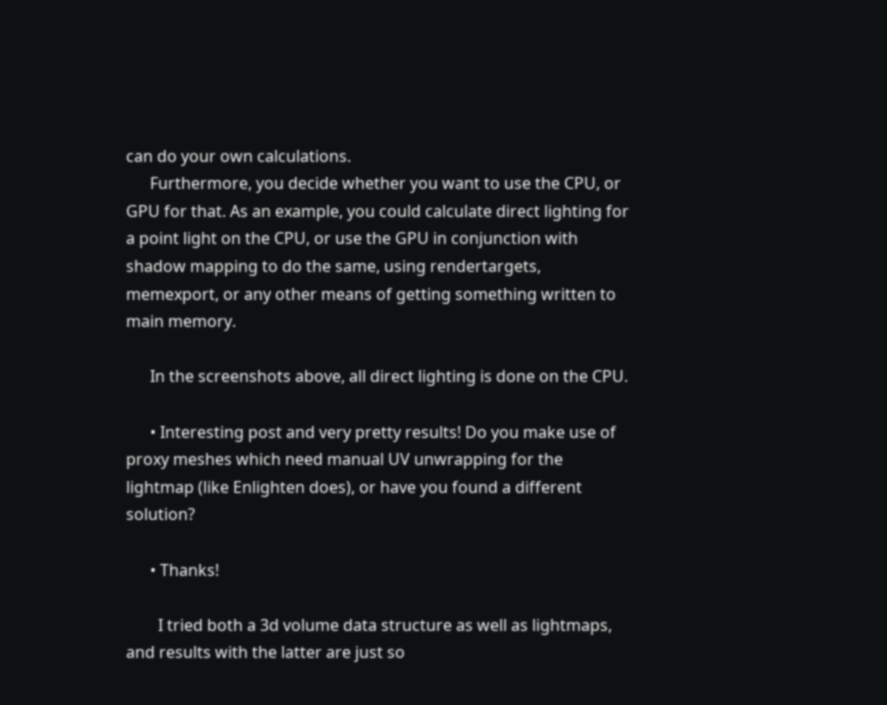can do your own calculations.
      Furthermore, you decide whether you want to use the CPU, or GPU for that. As an example, you could calculate direct lighting for a point light on the CPU, or use the GPU in conjunction with shadow mapping to do the same, using rendertargets, memexport, or any other means of getting something written to main memory.

      In the screenshots above, all direct lighting is done on the CPU.

      • Interesting post and very pretty results! Do you make use of proxy meshes which need manual UV unwrapping for the lightmap (like Enlighten does), or have you found a different solution?

      • Thanks!

        I tried both a 3d volume data structure as well as lightmaps, and results with the latter are just so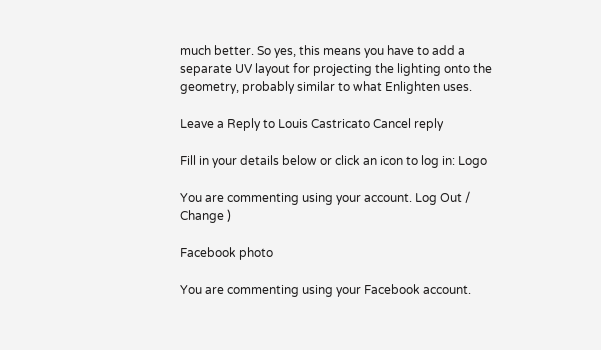much better. So yes, this means you have to add a separate UV layout for projecting the lighting onto the geometry, probably similar to what Enlighten uses.

Leave a Reply to Louis Castricato Cancel reply

Fill in your details below or click an icon to log in: Logo

You are commenting using your account. Log Out /  Change )

Facebook photo

You are commenting using your Facebook account.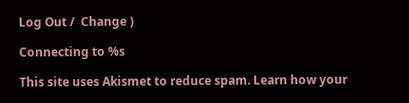Log Out /  Change )

Connecting to %s

This site uses Akismet to reduce spam. Learn how your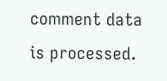comment data is processed.